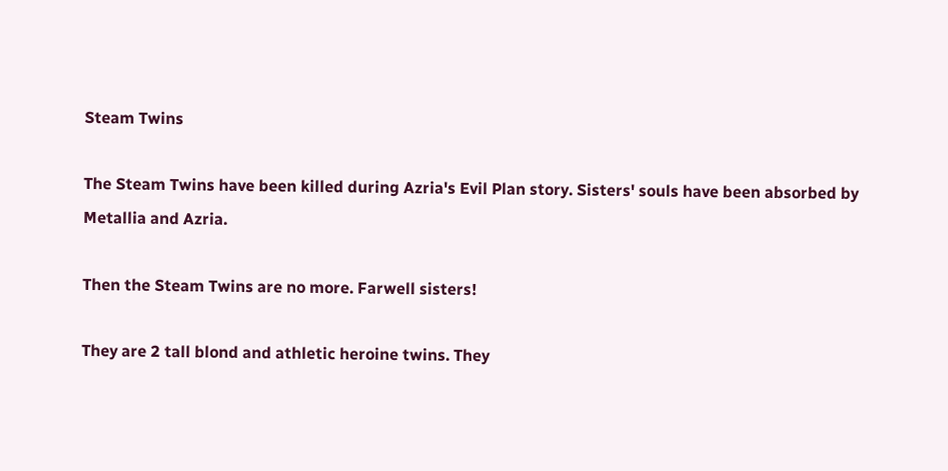Steam Twins

The Steam Twins have been killed during Azria's Evil Plan story. Sisters' souls have been absorbed by Metallia and Azria.

Then the Steam Twins are no more. Farwell sisters!

They are 2 tall blond and athletic heroine twins. They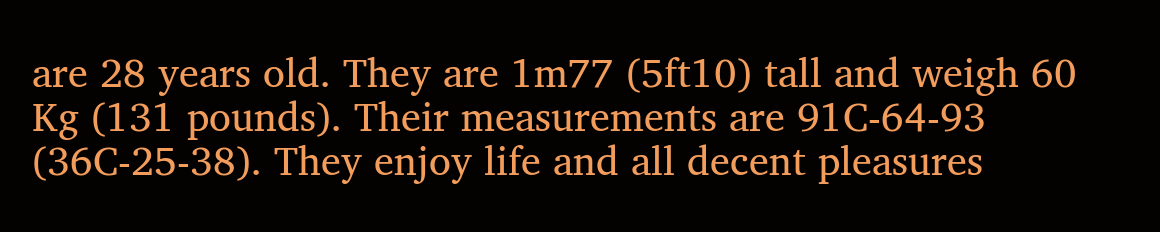are 28 years old. They are 1m77 (5ft10) tall and weigh 60 Kg (131 pounds). Their measurements are 91C-64-93 (36C-25-38). They enjoy life and all decent pleasures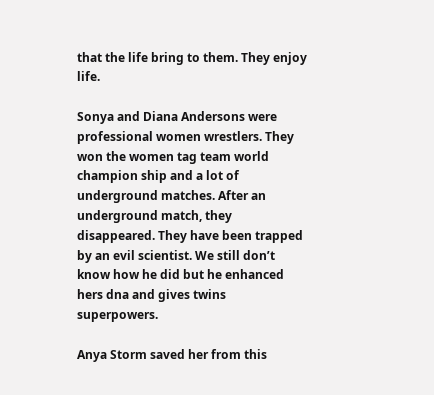that the life bring to them. They enjoy life.

Sonya and Diana Andersons were professional women wrestlers. They won the women tag team world champion ship and a lot of underground matches. After an underground match, they disappeared. They have been trapped by an evil scientist. We still don’t know how he did but he enhanced hers dna and gives twins superpowers.

Anya Storm saved her from this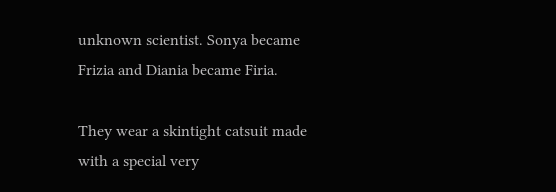unknown scientist. Sonya became Frizia and Diania became Firia.

They wear a skintight catsuit made with a special very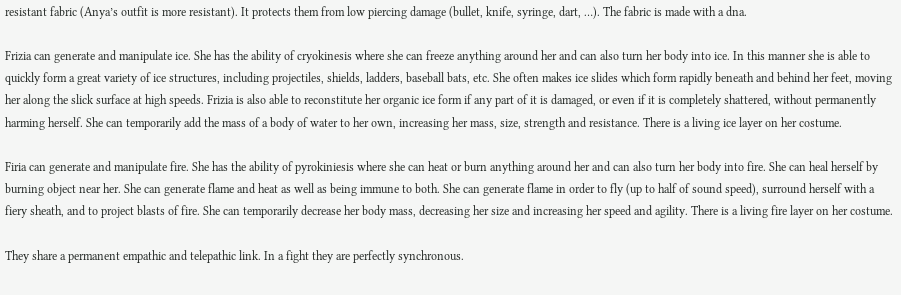resistant fabric (Anya’s outfit is more resistant). It protects them from low piercing damage (bullet, knife, syringe, dart, …). The fabric is made with a dna.

Frizia can generate and manipulate ice. She has the ability of cryokinesis where she can freeze anything around her and can also turn her body into ice. In this manner she is able to quickly form a great variety of ice structures, including projectiles, shields, ladders, baseball bats, etc. She often makes ice slides which form rapidly beneath and behind her feet, moving her along the slick surface at high speeds. Frizia is also able to reconstitute her organic ice form if any part of it is damaged, or even if it is completely shattered, without permanently harming herself. She can temporarily add the mass of a body of water to her own, increasing her mass, size, strength and resistance. There is a living ice layer on her costume.

Firia can generate and manipulate fire. She has the ability of pyrokiniesis where she can heat or burn anything around her and can also turn her body into fire. She can heal herself by burning object near her. She can generate flame and heat as well as being immune to both. She can generate flame in order to fly (up to half of sound speed), surround herself with a fiery sheath, and to project blasts of fire. She can temporarily decrease her body mass, decreasing her size and increasing her speed and agility. There is a living fire layer on her costume.

They share a permanent empathic and telepathic link. In a fight they are perfectly synchronous.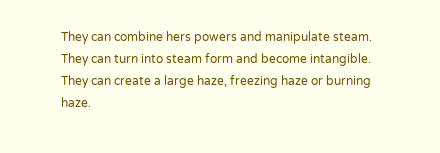They can combine hers powers and manipulate steam. They can turn into steam form and become intangible. They can create a large haze, freezing haze or burning haze.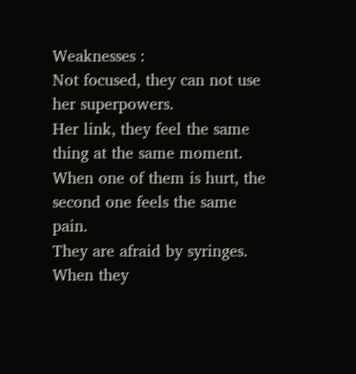Weaknesses :
Not focused, they can not use her superpowers.
Her link, they feel the same thing at the same moment. When one of them is hurt, the second one feels the same pain.
They are afraid by syringes.
When they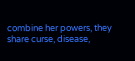combine her powers, they share curse, disease,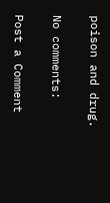poison and drug.

No comments:

Post a Comment